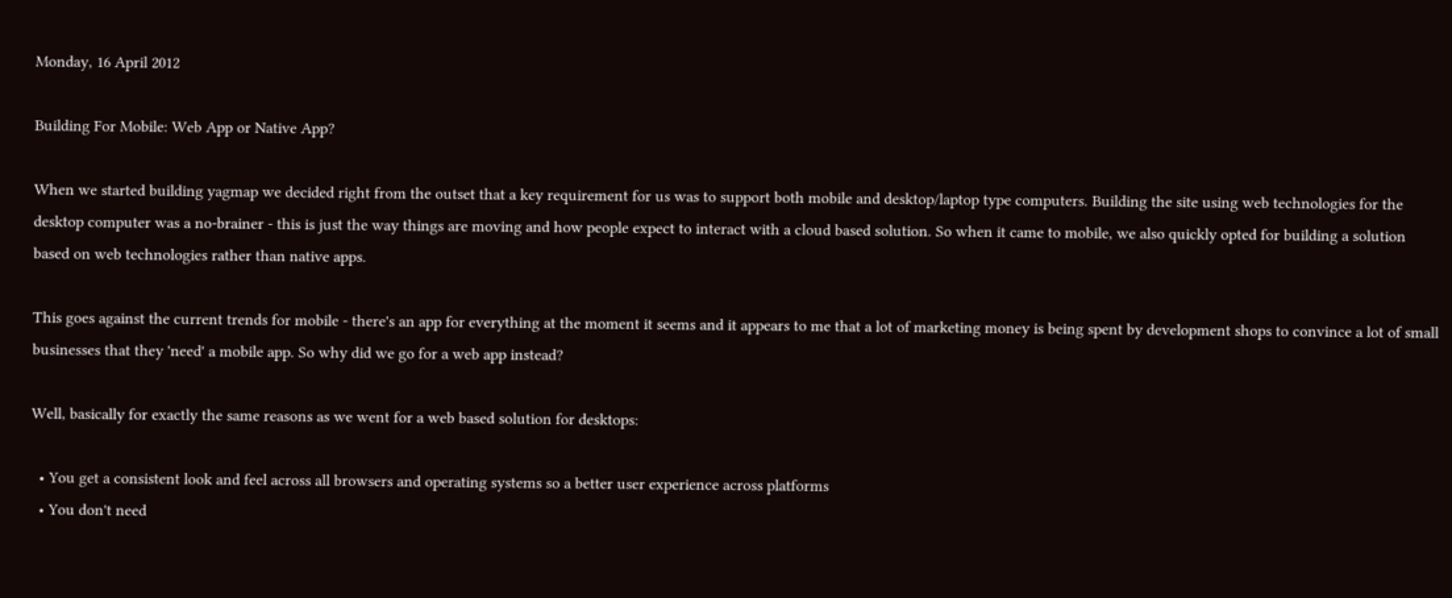Monday, 16 April 2012

Building For Mobile: Web App or Native App?

When we started building yagmap we decided right from the outset that a key requirement for us was to support both mobile and desktop/laptop type computers. Building the site using web technologies for the desktop computer was a no-brainer - this is just the way things are moving and how people expect to interact with a cloud based solution. So when it came to mobile, we also quickly opted for building a solution based on web technologies rather than native apps.

This goes against the current trends for mobile - there's an app for everything at the moment it seems and it appears to me that a lot of marketing money is being spent by development shops to convince a lot of small businesses that they 'need' a mobile app. So why did we go for a web app instead?

Well, basically for exactly the same reasons as we went for a web based solution for desktops:

  • You get a consistent look and feel across all browsers and operating systems so a better user experience across platforms
  • You don't need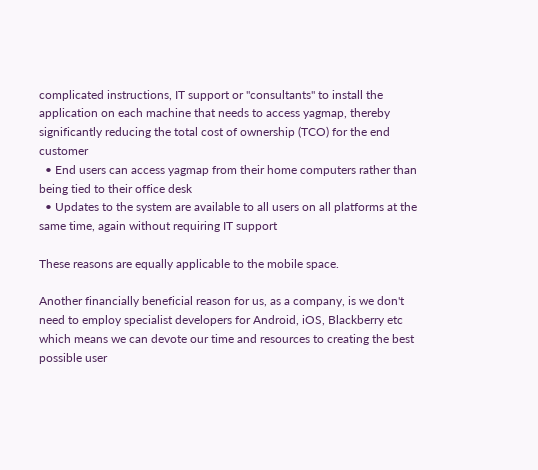complicated instructions, IT support or "consultants" to install the application on each machine that needs to access yagmap, thereby significantly reducing the total cost of ownership (TCO) for the end customer
  • End users can access yagmap from their home computers rather than being tied to their office desk
  • Updates to the system are available to all users on all platforms at the same time, again without requiring IT support

These reasons are equally applicable to the mobile space.

Another financially beneficial reason for us, as a company, is we don't need to employ specialist developers for Android, iOS, Blackberry etc which means we can devote our time and resources to creating the best possible user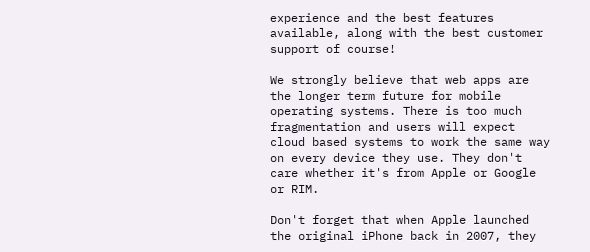experience and the best features available, along with the best customer support of course!

We strongly believe that web apps are the longer term future for mobile operating systems. There is too much fragmentation and users will expect cloud based systems to work the same way on every device they use. They don't care whether it's from Apple or Google or RIM.

Don't forget that when Apple launched the original iPhone back in 2007, they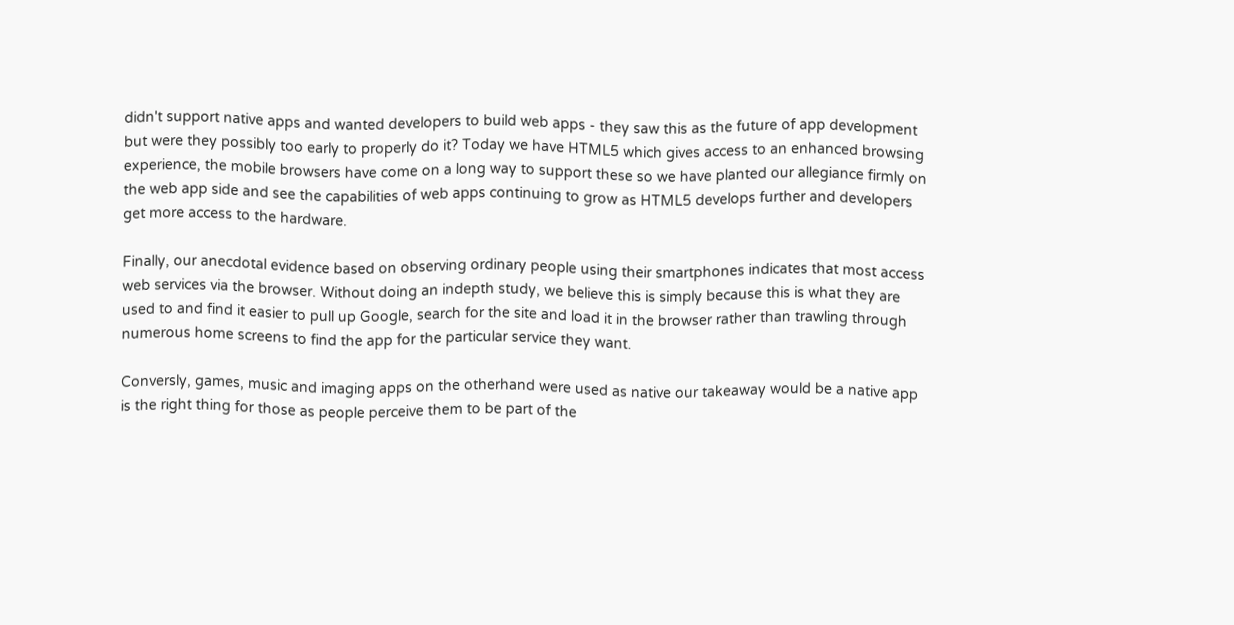didn't support native apps and wanted developers to build web apps - they saw this as the future of app development but were they possibly too early to properly do it? Today we have HTML5 which gives access to an enhanced browsing experience, the mobile browsers have come on a long way to support these so we have planted our allegiance firmly on the web app side and see the capabilities of web apps continuing to grow as HTML5 develops further and developers get more access to the hardware.

Finally, our anecdotal evidence based on observing ordinary people using their smartphones indicates that most access web services via the browser. Without doing an indepth study, we believe this is simply because this is what they are used to and find it easier to pull up Google, search for the site and load it in the browser rather than trawling through numerous home screens to find the app for the particular service they want.

Conversly, games, music and imaging apps on the otherhand were used as native our takeaway would be a native app is the right thing for those as people perceive them to be part of the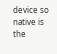device so native is the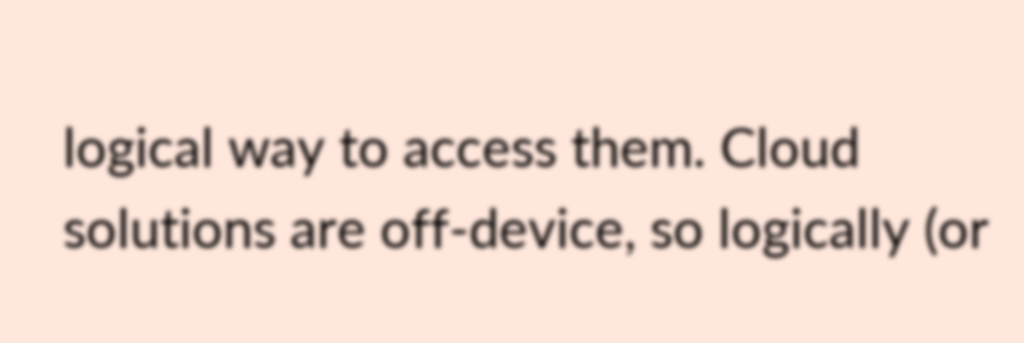logical way to access them. Cloud solutions are off-device, so logically (or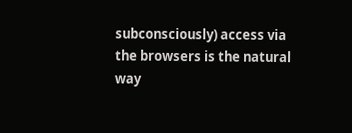subconsciously) access via the browsers is the natural way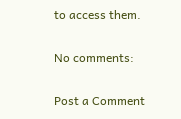to access them.

No comments:

Post a Comment